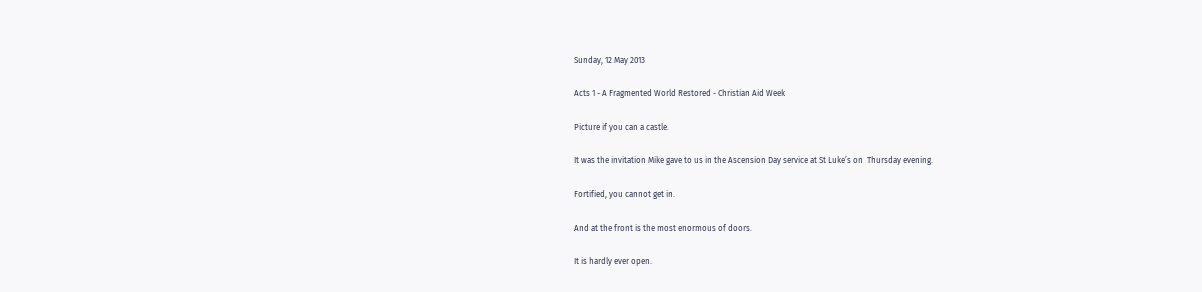Sunday, 12 May 2013

Acts 1 - A Fragmented World Restored - Christian Aid Week

Picture if you can a castle.

It was the invitation Mike gave to us in the Ascension Day service at St Luke’s on  Thursday evening.

Fortified, you cannot get in.

And at the front is the most enormous of doors.

It is hardly ever open.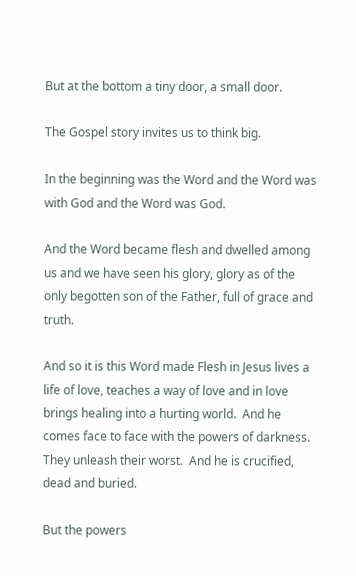But at the bottom a tiny door, a small door.

The Gospel story invites us to think big.

In the beginning was the Word and the Word was with God and the Word was God.

And the Word became flesh and dwelled among us and we have seen his glory, glory as of the only begotten son of the Father, full of grace and truth.

And so it is this Word made Flesh in Jesus lives a life of love, teaches a way of love and in love brings healing into a hurting world.  And he comes face to face with the powers of darkness.  They unleash their worst.  And he is crucified, dead and buried.

But the powers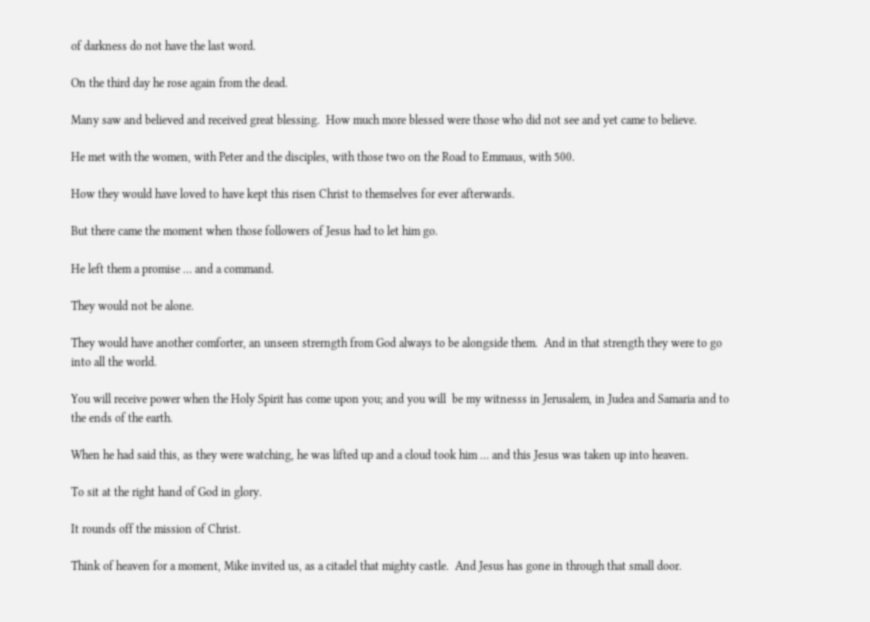of darkness do not have the last word.

On the third day he rose again from the dead.

Many saw and believed and received great blessing.  How much more blessed were those who did not see and yet came to believe.

He met with the women, with Peter and the disciples, with those two on the Road to Emmaus, with 500.

How they would have loved to have kept this risen Christ to themselves for ever afterwards.

But there came the moment when those followers of Jesus had to let him go.

He left them a promise … and a command.

They would not be alone.

They would have another comforter, an unseen strerngth from God always to be alongside them.  And in that strength they were to go into all the world.

You will receive power when the Holy Spirit has come upon you; and you will  be my witnesss in Jerusalem, in Judea and Samaria and to the ends of the earth.

When he had said this, as they were watching, he was lifted up and a cloud took him … and this Jesus was taken up into heaven.

To sit at the right hand of God in glory.

It rounds off the mission of Christ.

Think of heaven for a moment, Mike invited us, as a citadel that mighty castle.  And Jesus has gone in through that small door.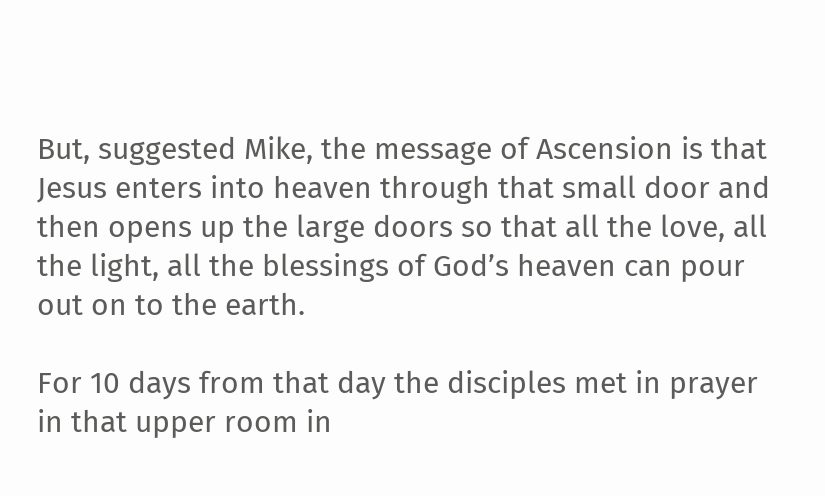But, suggested Mike, the message of Ascension is that Jesus enters into heaven through that small door and then opens up the large doors so that all the love, all the light, all the blessings of God’s heaven can pour out on to the earth.

For 10 days from that day the disciples met in prayer in that upper room in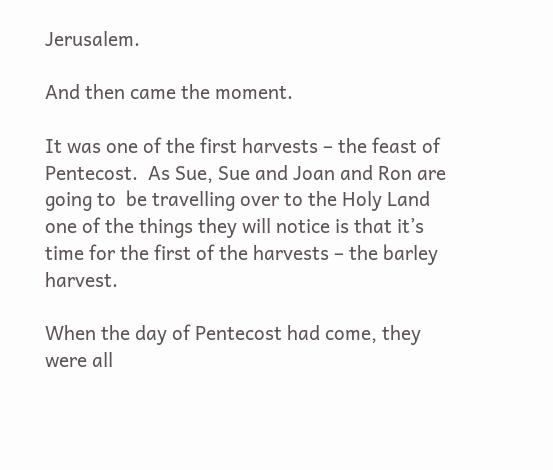Jerusalem.

And then came the moment.

It was one of the first harvests – the feast of Pentecost.  As Sue, Sue and Joan and Ron are going to  be travelling over to the Holy Land one of the things they will notice is that it’s time for the first of the harvests – the barley harvest.

When the day of Pentecost had come, they were all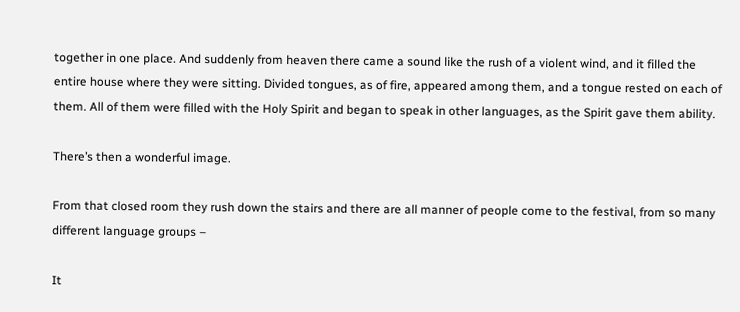together in one place. And suddenly from heaven there came a sound like the rush of a violent wind, and it filled the entire house where they were sitting. Divided tongues, as of fire, appeared among them, and a tongue rested on each of them. All of them were filled with the Holy Spirit and began to speak in other languages, as the Spirit gave them ability.

There’s then a wonderful image.

From that closed room they rush down the stairs and there are all manner of people come to the festival, from so many different language groups –

It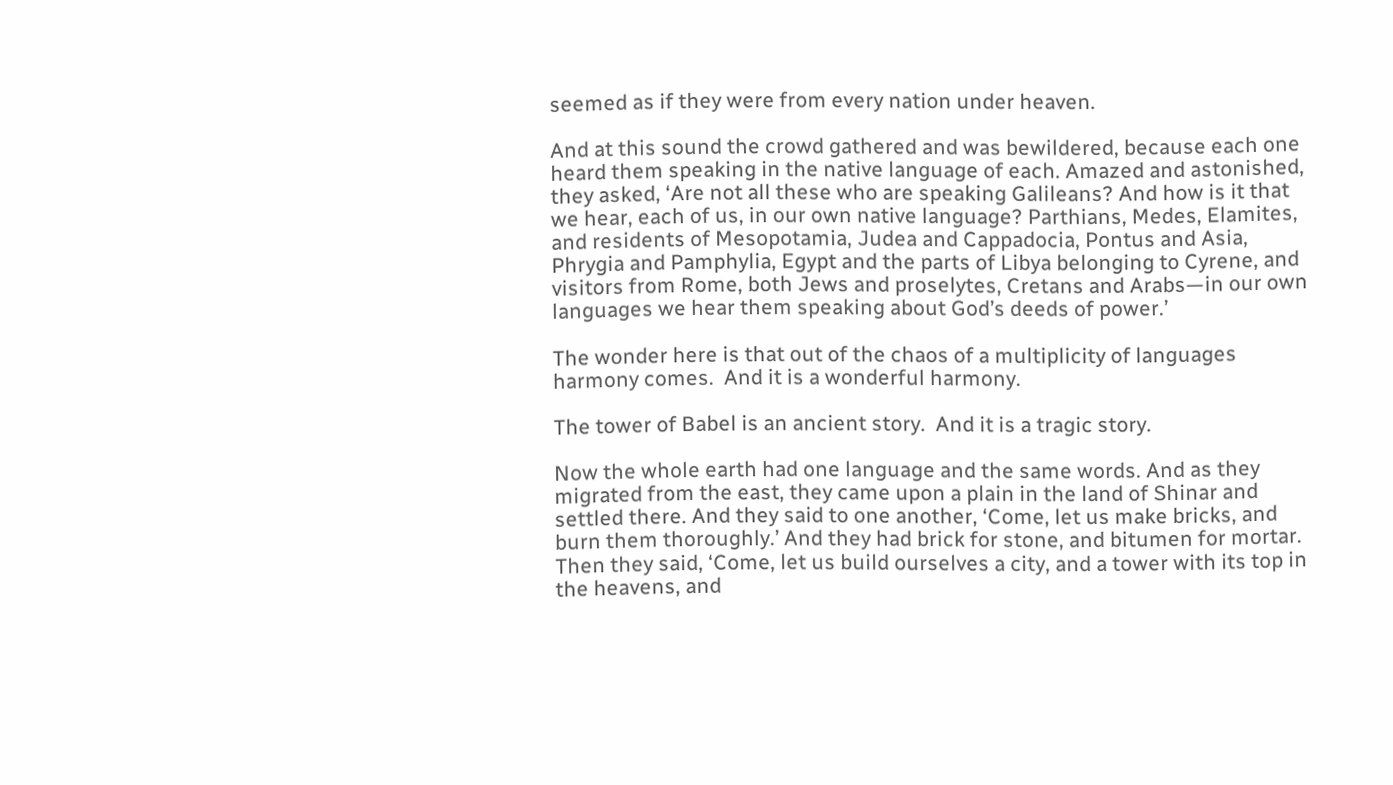seemed as if they were from every nation under heaven.

And at this sound the crowd gathered and was bewildered, because each one heard them speaking in the native language of each. Amazed and astonished, they asked, ‘Are not all these who are speaking Galileans? And how is it that we hear, each of us, in our own native language? Parthians, Medes, Elamites, and residents of Mesopotamia, Judea and Cappadocia, Pontus and Asia, Phrygia and Pamphylia, Egypt and the parts of Libya belonging to Cyrene, and visitors from Rome, both Jews and proselytes, Cretans and Arabs—in our own languages we hear them speaking about God’s deeds of power.’

The wonder here is that out of the chaos of a multiplicity of languages harmony comes.  And it is a wonderful harmony.

The tower of Babel is an ancient story.  And it is a tragic story.

Now the whole earth had one language and the same words. And as they migrated from the east, they came upon a plain in the land of Shinar and settled there. And they said to one another, ‘Come, let us make bricks, and burn them thoroughly.’ And they had brick for stone, and bitumen for mortar. Then they said, ‘Come, let us build ourselves a city, and a tower with its top in the heavens, and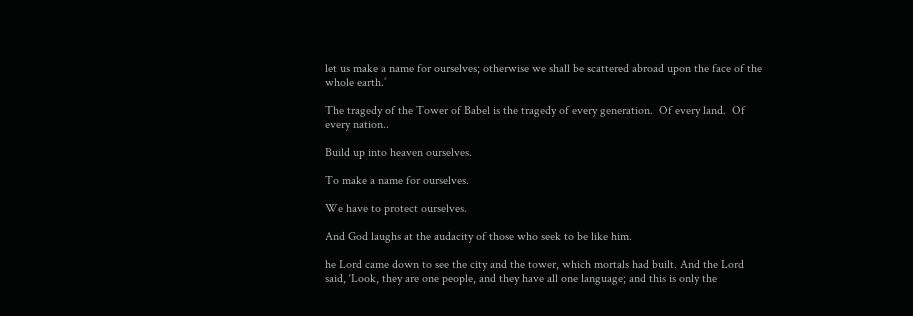let us make a name for ourselves; otherwise we shall be scattered abroad upon the face of the whole earth.’

The tragedy of the Tower of Babel is the tragedy of every generation.  Of every land.  Of every nation..

Build up into heaven ourselves.

To make a name for ourselves.

We have to protect ourselves.

And God laughs at the audacity of those who seek to be like him.

he Lord came down to see the city and the tower, which mortals had built. And the Lord said, ‘Look, they are one people, and they have all one language; and this is only the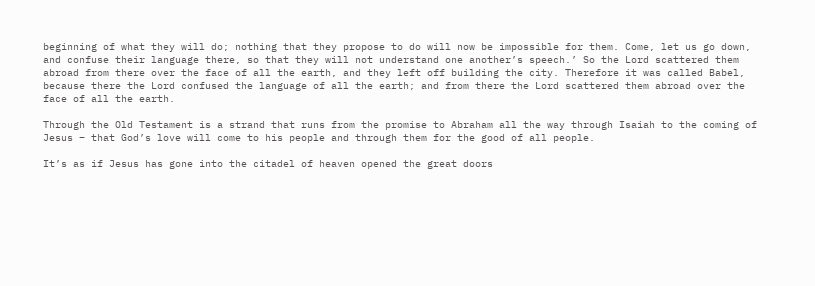beginning of what they will do; nothing that they propose to do will now be impossible for them. Come, let us go down, and confuse their language there, so that they will not understand one another’s speech.’ So the Lord scattered them abroad from there over the face of all the earth, and they left off building the city. Therefore it was called Babel, because there the Lord confused the language of all the earth; and from there the Lord scattered them abroad over the face of all the earth.

Through the Old Testament is a strand that runs from the promise to Abraham all the way through Isaiah to the coming of Jesus – that God’s love will come to his people and through them for the good of all people.

It’s as if Jesus has gone into the citadel of heaven opened the great doors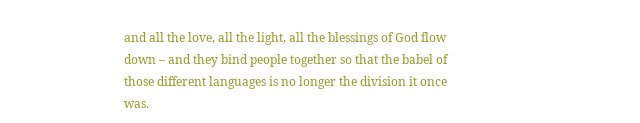and all the love, all the light, all the blessings of God flow down – and they bind people together so that the babel of those different languages is no longer the division it once was.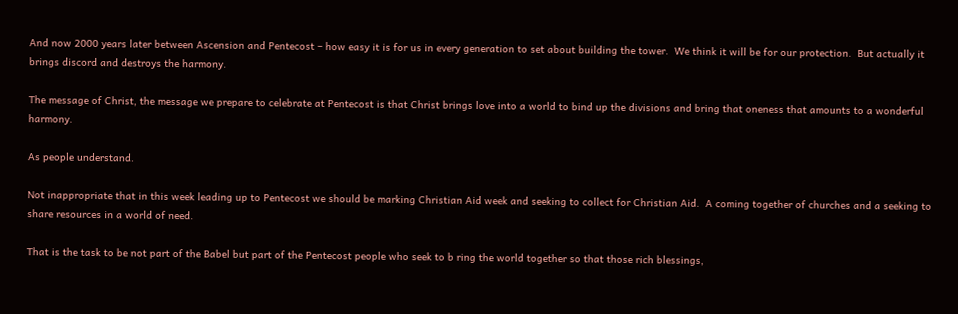And now 2000 years later between Ascension and Pentecost – how easy it is for us in every generation to set about building the tower.  We think it will be for our protection.  But actually it brings discord and destroys the harmony.

The message of Christ, the message we prepare to celebrate at Pentecost is that Christ brings love into a world to bind up the divisions and bring that oneness that amounts to a wonderful harmony.

As people understand.

Not inappropriate that in this week leading up to Pentecost we should be marking Christian Aid week and seeking to collect for Christian Aid.  A coming together of churches and a seeking to share resources in a world of need.

That is the task to be not part of the Babel but part of the Pentecost people who seek to b ring the world together so that those rich blessings,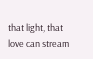that light, that love can stream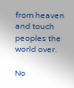from heaven and touch peoples the world over.

No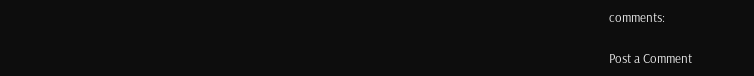comments:

Post a Comment